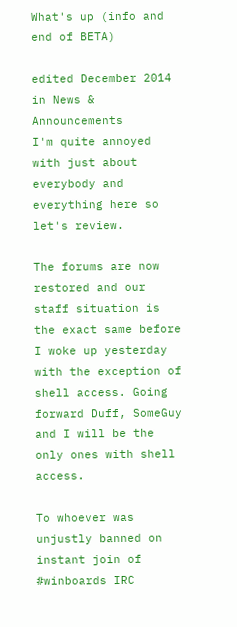What's up (info and end of BETA)

edited December 2014 in News & Announcements
I'm quite annoyed with just about everybody and everything here so let's review.

The forums are now restored and our staff situation is the exact same before I woke up yesterday with the exception of shell access. Going forward Duff, SomeGuy and I will be the only ones with shell access.

To whoever was unjustly banned on instant join of #winboards IRC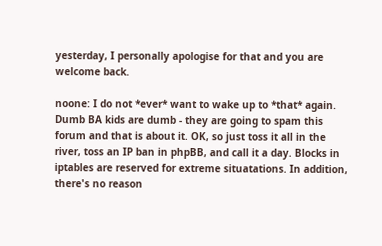yesterday, I personally apologise for that and you are welcome back.

noone: I do not *ever* want to wake up to *that* again. Dumb BA kids are dumb - they are going to spam this forum and that is about it. OK, so just toss it all in the river, toss an IP ban in phpBB, and call it a day. Blocks in iptables are reserved for extreme situatations. In addition, there's no reason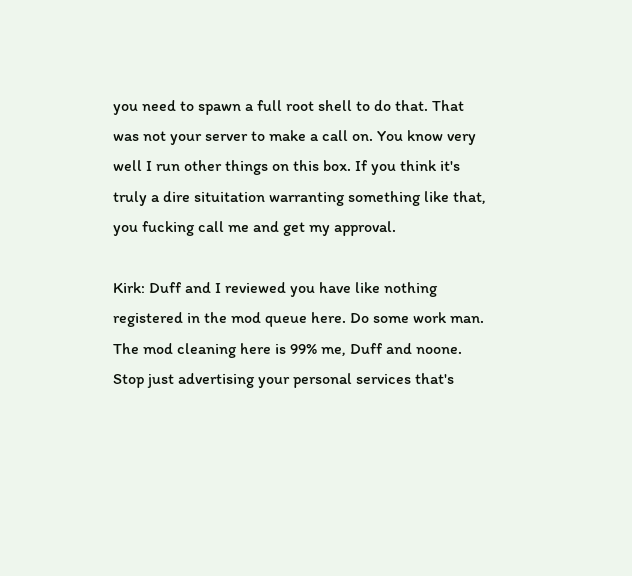you need to spawn a full root shell to do that. That was not your server to make a call on. You know very well I run other things on this box. If you think it's truly a dire situitation warranting something like that, you fucking call me and get my approval.

Kirk: Duff and I reviewed you have like nothing registered in the mod queue here. Do some work man. The mod cleaning here is 99% me, Duff and noone. Stop just advertising your personal services that's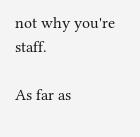not why you're staff.

As far as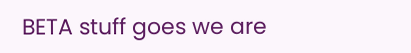BETA stuff goes we are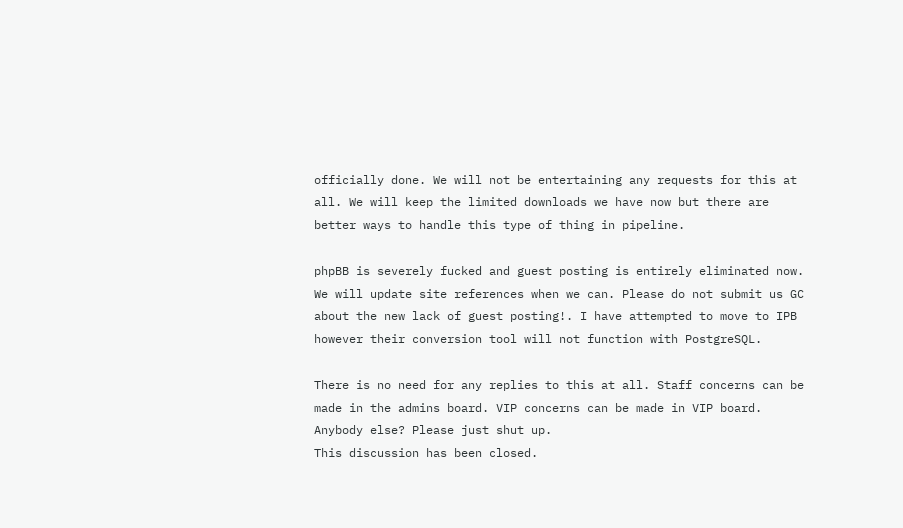officially done. We will not be entertaining any requests for this at all. We will keep the limited downloads we have now but there are better ways to handle this type of thing in pipeline.

phpBB is severely fucked and guest posting is entirely eliminated now. We will update site references when we can. Please do not submit us GC about the new lack of guest posting!. I have attempted to move to IPB however their conversion tool will not function with PostgreSQL.

There is no need for any replies to this at all. Staff concerns can be made in the admins board. VIP concerns can be made in VIP board. Anybody else? Please just shut up.
This discussion has been closed.